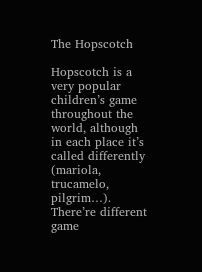The Hopscotch

Hopscotch is a very popular children’s game throughout the world, although in each place it’s called differently (mariola, trucamelo, pilgrim…). There’re different game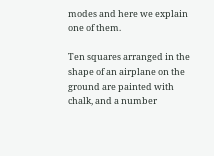modes and here we explain one of them.

Ten squares arranged in the shape of an airplane on the ground are painted with chalk, and a number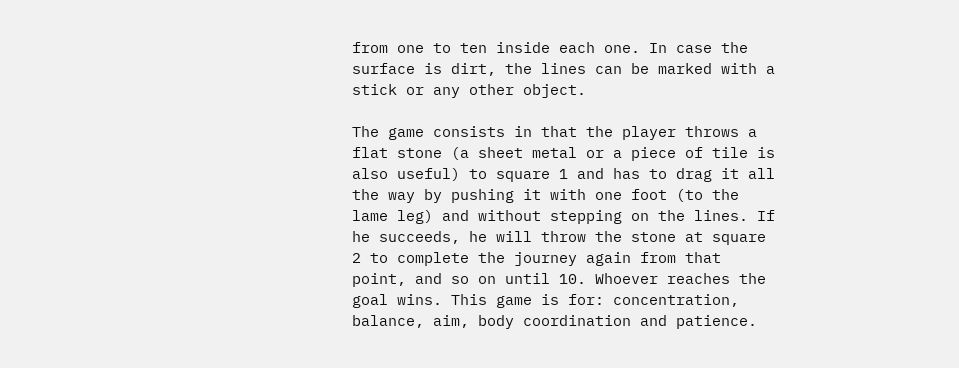from one to ten inside each one. In case the surface is dirt, the lines can be marked with a stick or any other object.

The game consists in that the player throws a flat stone (a sheet metal or a piece of tile is also useful) to square 1 and has to drag it all the way by pushing it with one foot (to the lame leg) and without stepping on the lines. If he succeeds, he will throw the stone at square 2 to complete the journey again from that point, and so on until 10. Whoever reaches the goal wins. This game is for: concentration, balance, aim, body coordination and patience.